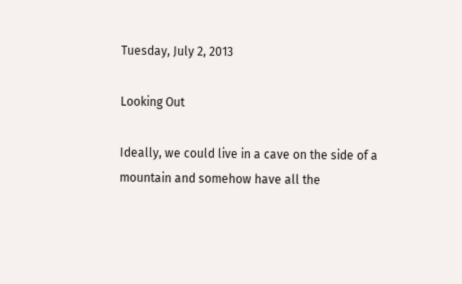Tuesday, July 2, 2013

Looking Out

Ideally, we could live in a cave on the side of a mountain and somehow have all the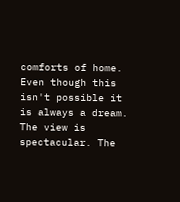comforts of home. Even though this isn't possible it is always a dream. The view is spectacular. The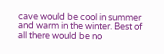cave would be cool in summer and warm in the winter. Best of all there would be no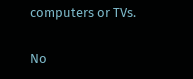computers or TVs.

No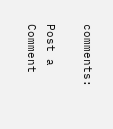comments:

Post a Comment